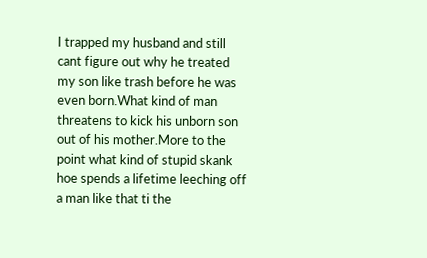I trapped my husband and still cant figure out why he treated my son like trash before he was even born.What kind of man threatens to kick his unborn son out of his mother.More to the point what kind of stupid skank hoe spends a lifetime leeching off a man like that ti the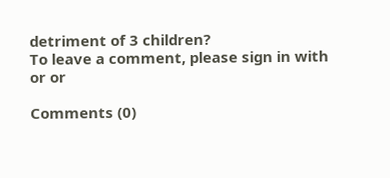detriment of 3 children?
To leave a comment, please sign in with
or or

Comments (0)